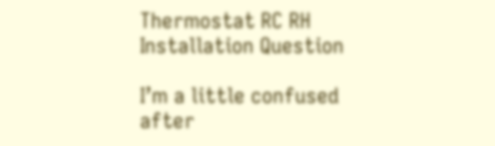Thermostat RC RH Installation Question

I’m a little confused after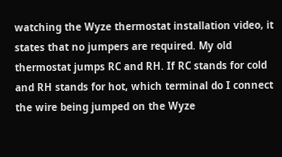watching the Wyze thermostat installation video, it states that no jumpers are required. My old thermostat jumps RC and RH. If RC stands for cold and RH stands for hot, which terminal do I connect the wire being jumped on the Wyze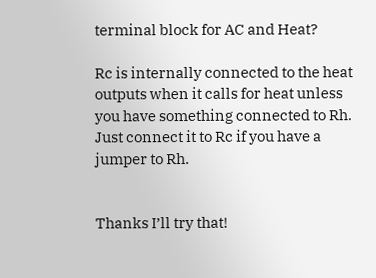terminal block for AC and Heat?

Rc is internally connected to the heat outputs when it calls for heat unless you have something connected to Rh. Just connect it to Rc if you have a jumper to Rh.


Thanks I’ll try that!